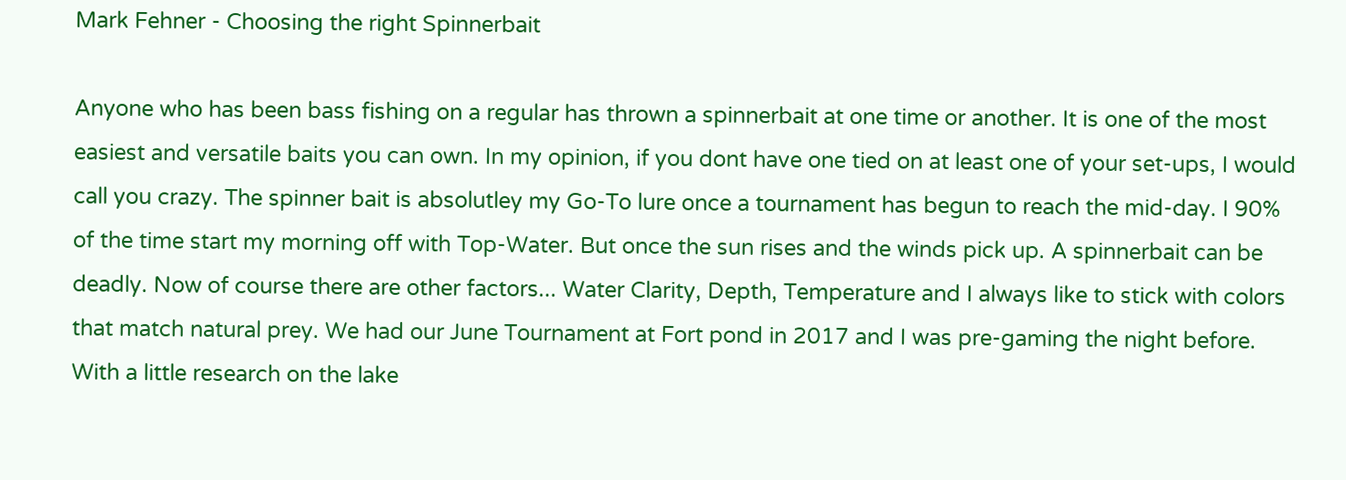Mark Fehner - Choosing the right Spinnerbait

Anyone who has been bass fishing on a regular has thrown a spinnerbait at one time or another. It is one of the most easiest and versatile baits you can own. In my opinion, if you dont have one tied on at least one of your set-ups, I would call you crazy. The spinner bait is absolutley my Go-To lure once a tournament has begun to reach the mid-day. I 90% of the time start my morning off with Top-Water. But once the sun rises and the winds pick up. A spinnerbait can be deadly. Now of course there are other factors... Water Clarity, Depth, Temperature and I always like to stick with colors that match natural prey. We had our June Tournament at Fort pond in 2017 and I was pre-gaming the night before. With a little research on the lake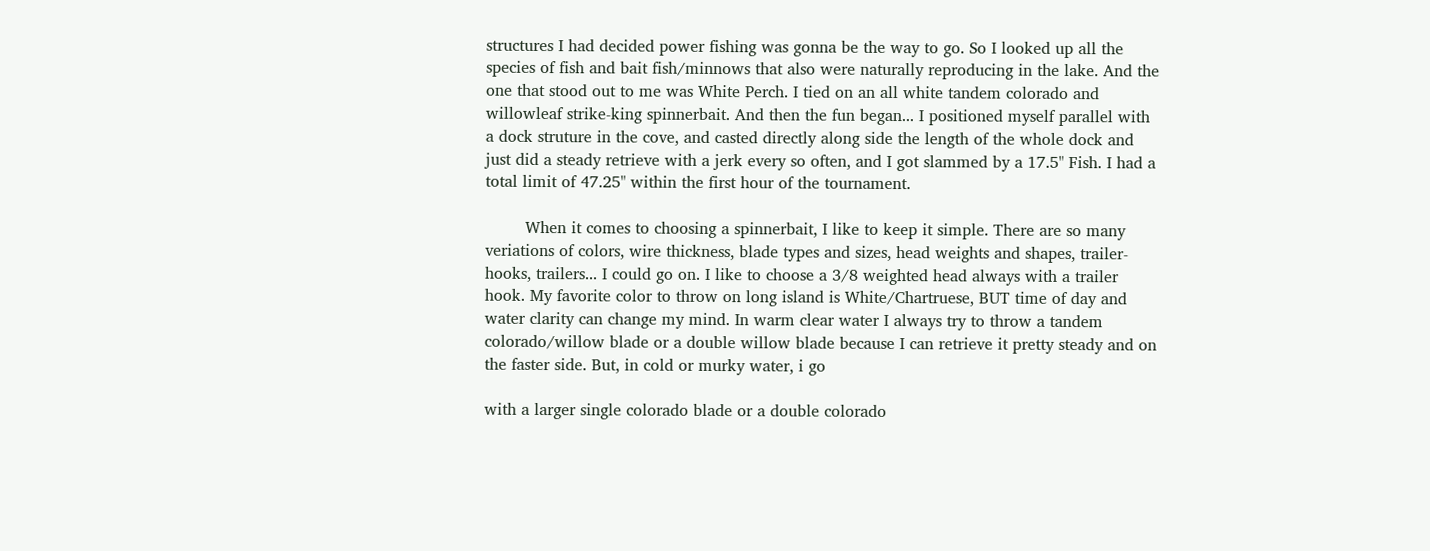structures I had decided power fishing was gonna be the way to go. So I looked up all the species of fish and bait fish/minnows that also were naturally reproducing in the lake. And the one that stood out to me was White Perch. I tied on an all white tandem colorado and willowleaf strike-king spinnerbait. And then the fun began... I positioned myself parallel with a dock struture in the cove, and casted directly along side the length of the whole dock and just did a steady retrieve with a jerk every so often, and I got slammed by a 17.5" Fish. I had a total limit of 47.25" within the first hour of the tournament.

        When it comes to choosing a spinnerbait, I like to keep it simple. There are so many veriations of colors, wire thickness, blade types and sizes, head weights and shapes, trailer-hooks, trailers... I could go on. I like to choose a 3/8 weighted head always with a trailer hook. My favorite color to throw on long island is White/Chartruese, BUT time of day and water clarity can change my mind. In warm clear water I always try to throw a tandem colorado/willow blade or a double willow blade because I can retrieve it pretty steady and on the faster side. But, in cold or murky water, i go

with a larger single colorado blade or a double colorado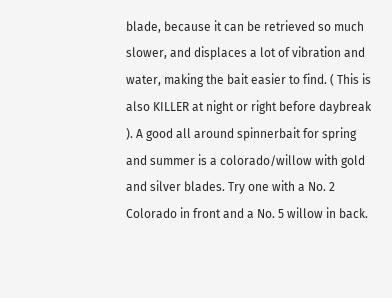blade, because it can be retrieved so much slower, and displaces a lot of vibration and water, making the bait easier to find. ( This is also KILLER at night or right before daybreak ). A good all around spinnerbait for spring and summer is a colorado/willow with gold and silver blades. Try one with a No. 2 Colorado in front and a No. 5 willow in back.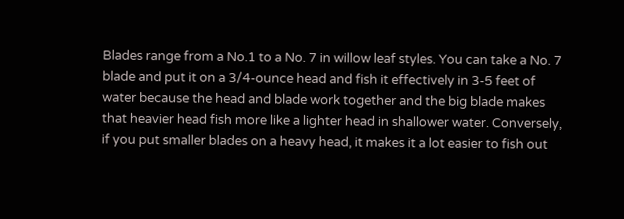Blades range from a No.1 to a No. 7 in willow leaf styles. You can take a No. 7 blade and put it on a 3/4-ounce head and fish it effectively in 3-5 feet of water because the head and blade work together and the big blade makes that heavier head fish more like a lighter head in shallower water. Conversely, if you put smaller blades on a heavy head, it makes it a lot easier to fish out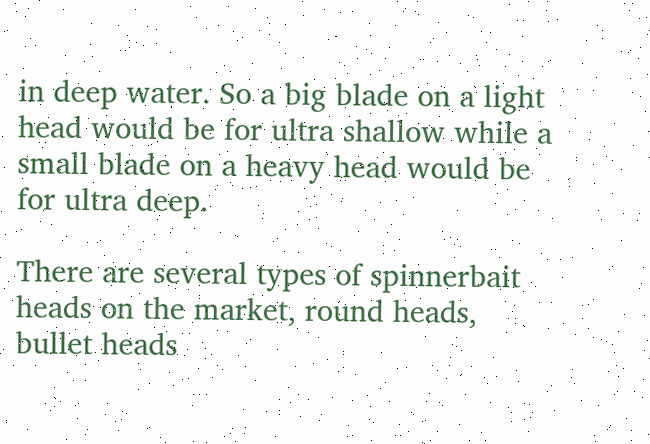in deep water. So a big blade on a light head would be for ultra shallow while a small blade on a heavy head would be for ultra deep.

There are several types of spinnerbait heads on the market, round heads, bullet heads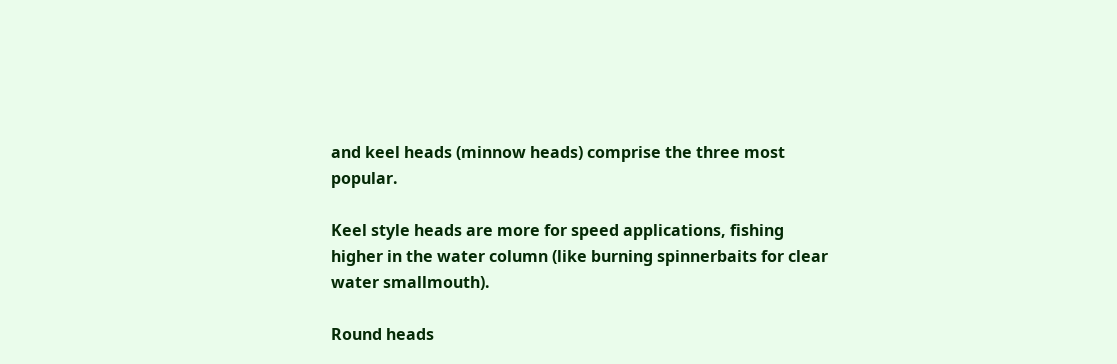and keel heads (minnow heads) comprise the three most popular.

Keel style heads are more for speed applications, fishing higher in the water column (like burning spinnerbaits for clear water smallmouth).

Round heads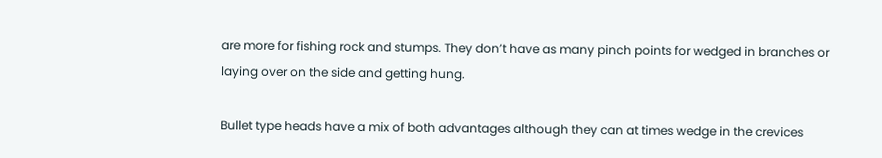are more for fishing rock and stumps. They don’t have as many pinch points for wedged in branches or laying over on the side and getting hung.

Bullet type heads have a mix of both advantages although they can at times wedge in the crevices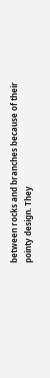between rocks and branches because of their pointy design. They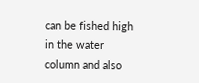can be fished high in the water column and also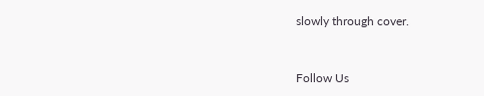slowly through cover.


Follow Us